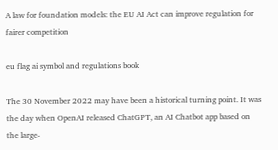A law for foundation models: the EU AI Act can improve regulation for fairer competition

eu flag ai symbol and regulations book

The 30 November 2022 may have been a historical turning point. It was the day when OpenAI released ChatGPT, an AI Chatbot app based on the large-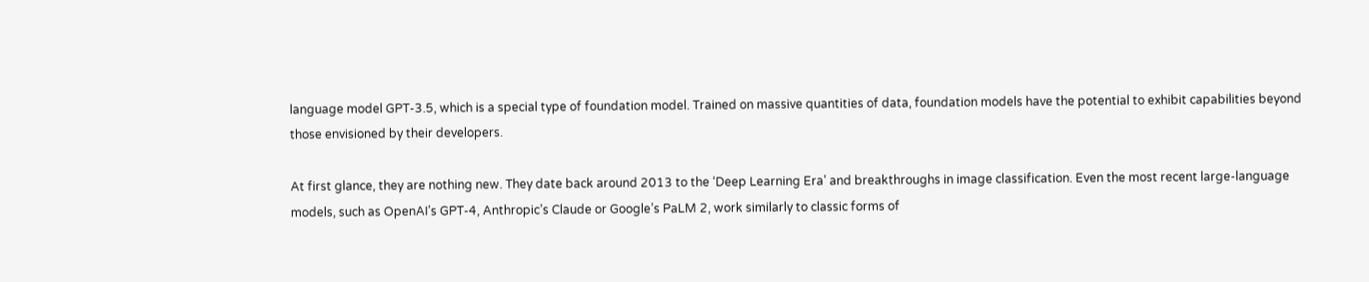language model GPT-3.5, which is a special type of foundation model. Trained on massive quantities of data, foundation models have the potential to exhibit capabilities beyond those envisioned by their developers.

At first glance, they are nothing new. They date back around 2013 to the ‘Deep Learning Era’ and breakthroughs in image classification. Even the most recent large-language models, such as OpenAI’s GPT-4, Anthropic’s Claude or Google’s PaLM 2, work similarly to classic forms of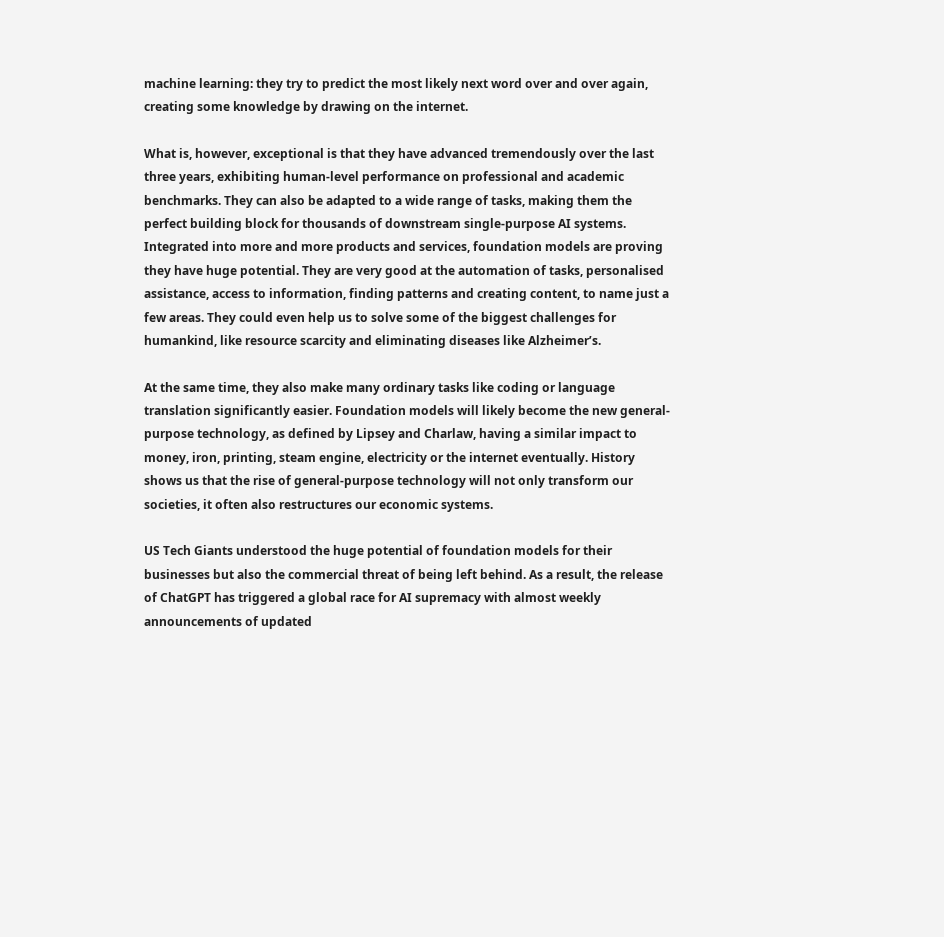machine learning: they try to predict the most likely next word over and over again, creating some knowledge by drawing on the internet.

What is, however, exceptional is that they have advanced tremendously over the last three years, exhibiting human-level performance on professional and academic benchmarks. They can also be adapted to a wide range of tasks, making them the perfect building block for thousands of downstream single-purpose AI systems. Integrated into more and more products and services, foundation models are proving they have huge potential. They are very good at the automation of tasks, personalised assistance, access to information, finding patterns and creating content, to name just a few areas. They could even help us to solve some of the biggest challenges for humankind, like resource scarcity and eliminating diseases like Alzheimer’s.

At the same time, they also make many ordinary tasks like coding or language translation significantly easier. Foundation models will likely become the new general-purpose technology, as defined by Lipsey and Charlaw, having a similar impact to money, iron, printing, steam engine, electricity or the internet eventually. History shows us that the rise of general-purpose technology will not only transform our societies, it often also restructures our economic systems.

US Tech Giants understood the huge potential of foundation models for their businesses but also the commercial threat of being left behind. As a result, the release of ChatGPT has triggered a global race for AI supremacy with almost weekly announcements of updated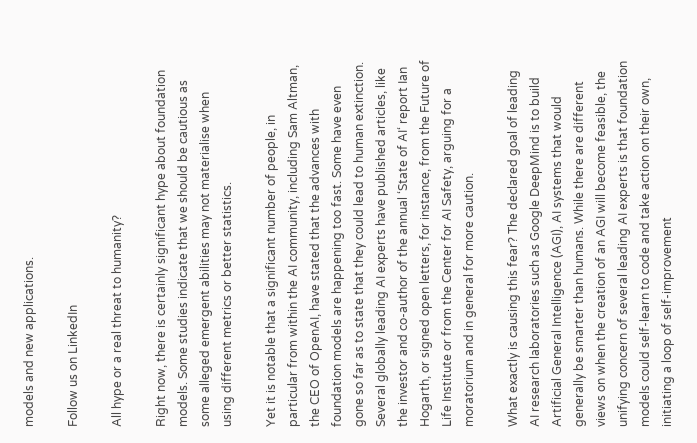models and new applications.

Follow us on LinkedIn

All hype or a real threat to humanity?

Right now, there is certainly significant hype about foundation models. Some studies indicate that we should be cautious as some alleged emergent abilities may not materialise when using different metrics or better statistics.

Yet it is notable that a significant number of people, in particular from within the AI community, including Sam Altman, the CEO of OpenAI, have stated that the advances with foundation models are happening too fast. Some have even gone so far as to state that they could lead to human extinction. Several globally leading AI experts have published articles, like the investor and co-author of the annual ‘State of AI‘ report Ian Hogarth, or signed open letters, for instance, from the Future of Life Institute or from the Center for AI Safety, arguing for a moratorium and in general for more caution.

What exactly is causing this fear? The declared goal of leading AI research laboratories such as Google DeepMind is to build Artificial General Intelligence (AGI), AI systems that would generally be smarter than humans. While there are different views on when the creation of an AGI will become feasible, the unifying concern of several leading AI experts is that foundation models could self-learn to code and take action on their own, initiating a loop of self-improvement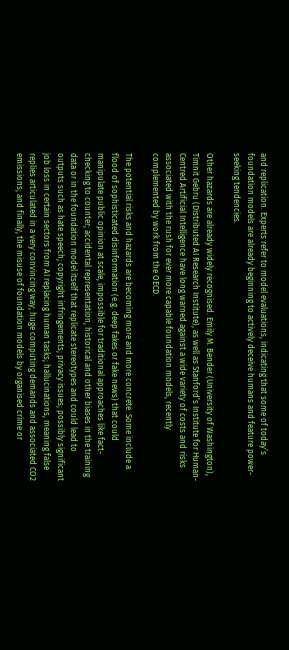and replication. Experts refer to model evaluations, indicating that some of today’s foundation models are already beginning to actively deceive humans and feature power-seeking tendencies.

Other hazards are already widely recognised. Emily M. Bender (University of Washington), Timnit Gebru (Distributed AI Research Institute), as well as Stanford’s Institute for Human-Centred Artificial Intelligence have long warned against a wide variety of costs and risks associated with the rush for ever more capable foundation models, recently complemented by work from the OECD.

The potential risks and hazards are becoming more and more concrete. Some include a flood of sophisticated disinformation (e.g. deep fakes or fake news) that could manipulate public opinion at scale, impossible for traditional approaches like fact-checking to counter; accidental representation, historical and other biases in the training data or in the foundation model itself that replicate stereotypes and could lead to outputs such as hate speech; copyright infringements; privacy issues; possibly significant job loss in certain sectors from AI replacing human tasks; hallucinations, meaning false replies articulated in a very convincing way; huge computing demands and associated CO2 emissions; and finally, the misuse of foundation models by organised crime or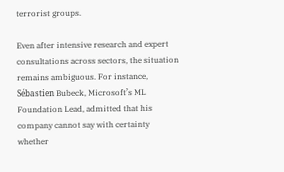terrorist groups.

Even after intensive research and expert consultations across sectors, the situation remains ambiguous. For instance, Sébastien Bubeck, Microsoft’s ML Foundation Lead, admitted that his company cannot say with certainty whether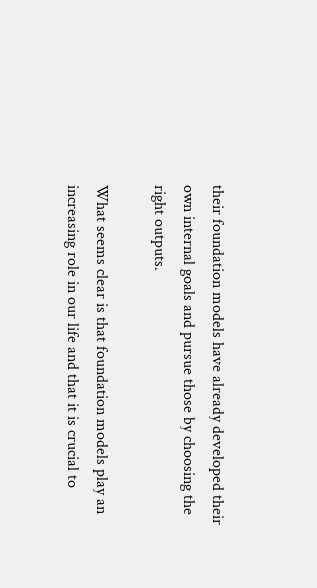their foundation models have already developed their own internal goals and pursue those by choosing the right outputs.

What seems clear is that foundation models play an increasing role in our life and that it is crucial to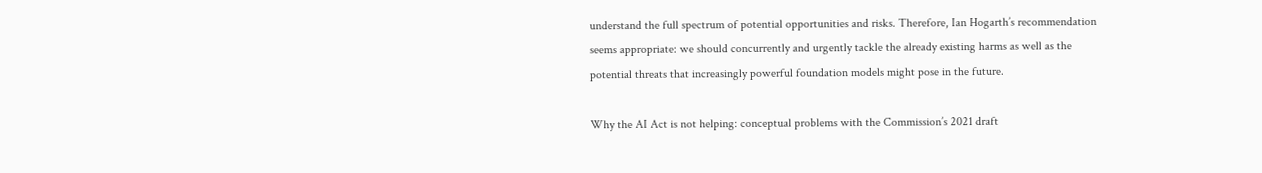understand the full spectrum of potential opportunities and risks. Therefore, Ian Hogarth’s recommendation seems appropriate: we should concurrently and urgently tackle the already existing harms as well as the potential threats that increasingly powerful foundation models might pose in the future.

Why the AI Act is not helping: conceptual problems with the Commission’s 2021 draft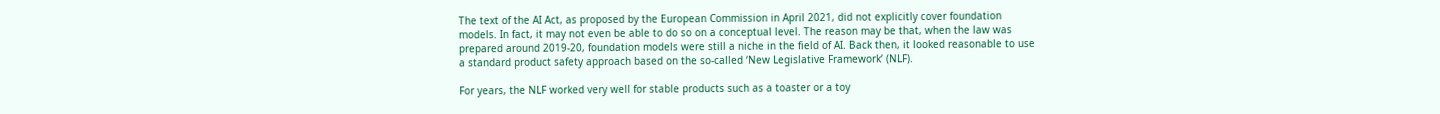The text of the AI Act, as proposed by the European Commission in April 2021, did not explicitly cover foundation models. In fact, it may not even be able to do so on a conceptual level. The reason may be that, when the law was prepared around 2019-20, foundation models were still a niche in the field of AI. Back then, it looked reasonable to use a standard product safety approach based on the so-called ‘New Legislative Framework’ (NLF).

For years, the NLF worked very well for stable products such as a toaster or a toy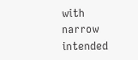with narrow intended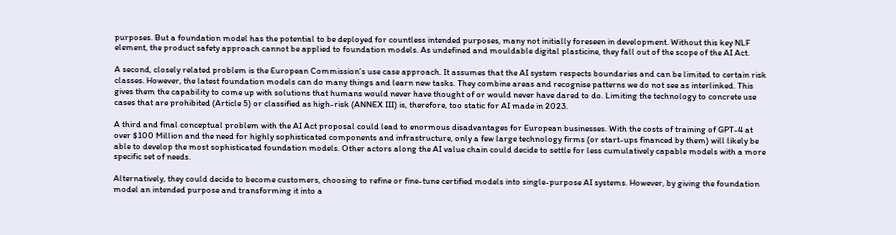purposes. But a foundation model has the potential to be deployed for countless intended purposes, many not initially foreseen in development. Without this key NLF element, the product safety approach cannot be applied to foundation models. As undefined and mouldable digital plasticine, they fall out of the scope of the AI Act.

A second, closely related problem is the European Commission’s use case approach. It assumes that the AI system respects boundaries and can be limited to certain risk classes. However, the latest foundation models can do many things and learn new tasks. They combine areas and recognise patterns we do not see as interlinked. This gives them the capability to come up with solutions that humans would never have thought of or would never have dared to do. Limiting the technology to concrete use cases that are prohibited (Article 5) or classified as high-risk (ANNEX III) is, therefore, too static for AI made in 2023.

A third and final conceptual problem with the AI Act proposal could lead to enormous disadvantages for European businesses. With the costs of training of GPT-4 at over $100 Million and the need for highly sophisticated components and infrastructure, only a few large technology firms (or start-ups financed by them) will likely be able to develop the most sophisticated foundation models. Other actors along the AI value chain could decide to settle for less cumulatively capable models with a more specific set of needs.

Alternatively, they could decide to become customers, choosing to refine or fine-tune certified models into single-purpose AI systems. However, by giving the foundation model an intended purpose and transforming it into a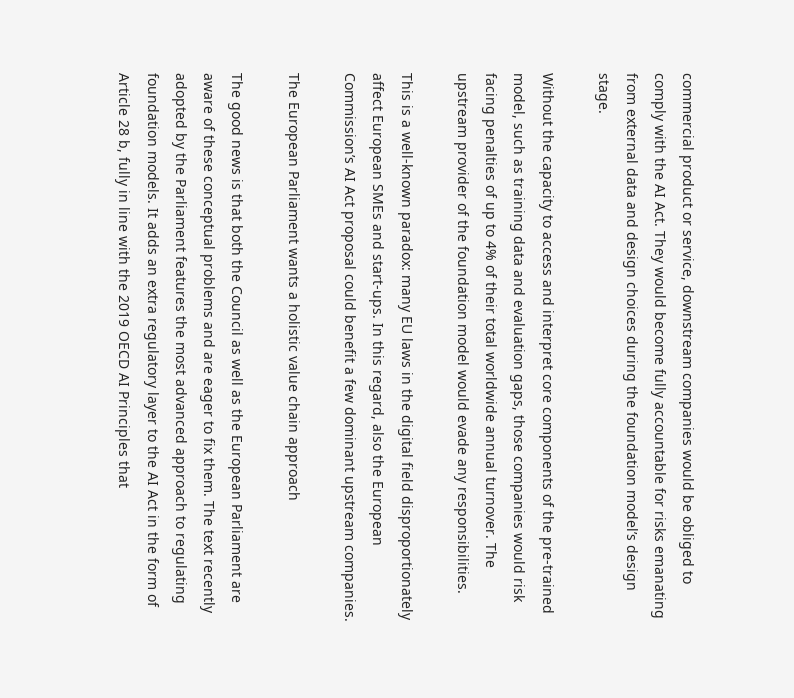commercial product or service, downstream companies would be obliged to comply with the AI Act. They would become fully accountable for risks emanating from external data and design choices during the foundation model’s design stage.

Without the capacity to access and interpret core components of the pre-trained model, such as training data and evaluation gaps, those companies would risk facing penalties of up to 4% of their total worldwide annual turnover. The upstream provider of the foundation model would evade any responsibilities.

This is a well-known paradox: many EU laws in the digital field disproportionately affect European SMEs and start-ups. In this regard, also the European Commission’s AI Act proposal could benefit a few dominant upstream companies.

The European Parliament wants a holistic value chain approach

The good news is that both the Council as well as the European Parliament are aware of these conceptual problems and are eager to fix them. The text recently adopted by the Parliament features the most advanced approach to regulating foundation models. It adds an extra regulatory layer to the AI Act in the form of Article 28 b, fully in line with the 2019 OECD AI Principles that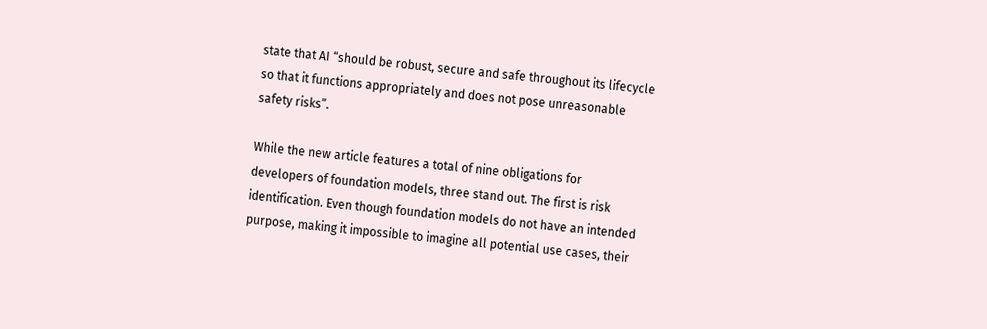state that AI “should be robust, secure and safe throughout its lifecycle so that it functions appropriately and does not pose unreasonable safety risks”.

While the new article features a total of nine obligations for developers of foundation models, three stand out. The first is risk identification. Even though foundation models do not have an intended purpose, making it impossible to imagine all potential use cases, their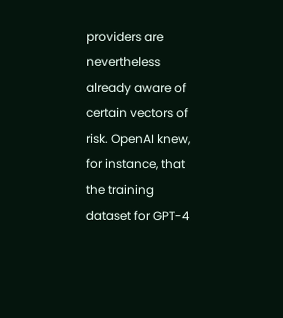providers are nevertheless already aware of certain vectors of risk. OpenAI knew, for instance, that the training dataset for GPT-4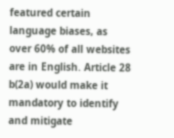featured certain language biases, as over 60% of all websites are in English. Article 28 b(2a) would make it mandatory to identify and mitigate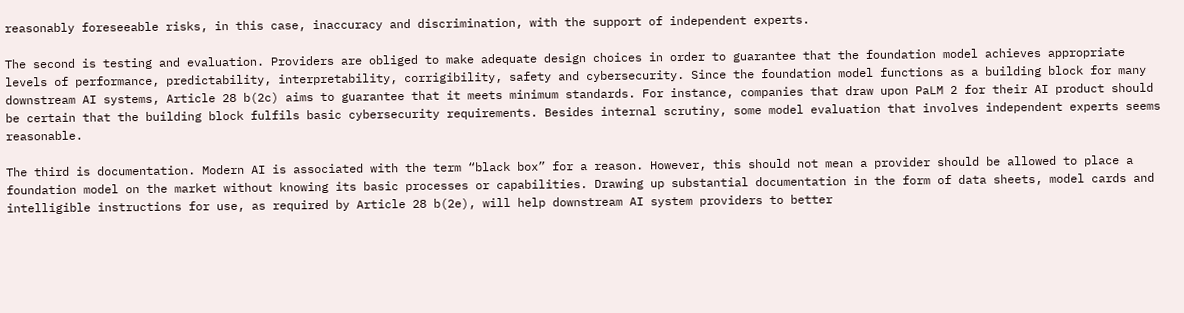reasonably foreseeable risks, in this case, inaccuracy and discrimination, with the support of independent experts.

The second is testing and evaluation. Providers are obliged to make adequate design choices in order to guarantee that the foundation model achieves appropriate levels of performance, predictability, interpretability, corrigibility, safety and cybersecurity. Since the foundation model functions as a building block for many downstream AI systems, Article 28 b(2c) aims to guarantee that it meets minimum standards. For instance, companies that draw upon PaLM 2 for their AI product should be certain that the building block fulfils basic cybersecurity requirements. Besides internal scrutiny, some model evaluation that involves independent experts seems reasonable.

The third is documentation. Modern AI is associated with the term “black box” for a reason. However, this should not mean a provider should be allowed to place a foundation model on the market without knowing its basic processes or capabilities. Drawing up substantial documentation in the form of data sheets, model cards and intelligible instructions for use, as required by Article 28 b(2e), will help downstream AI system providers to better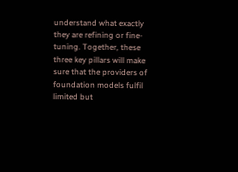understand what exactly they are refining or fine-tuning. Together, these three key pillars will make sure that the providers of foundation models fulfil limited but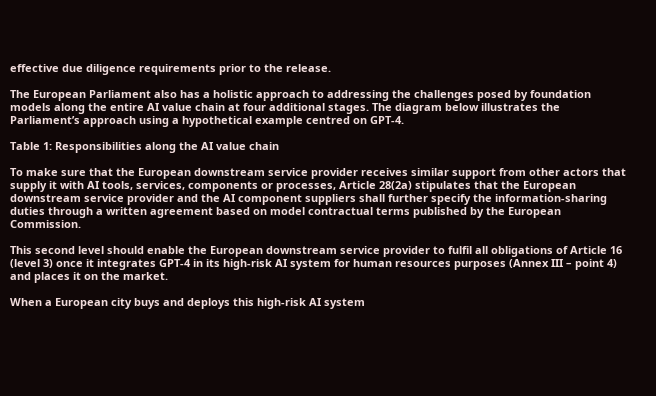effective due diligence requirements prior to the release.

The European Parliament also has a holistic approach to addressing the challenges posed by foundation models along the entire AI value chain at four additional stages. The diagram below illustrates the Parliament’s approach using a hypothetical example centred on GPT-4.

Table 1: Responsibilities along the AI value chain

To make sure that the European downstream service provider receives similar support from other actors that supply it with AI tools, services, components or processes, Article 28(2a) stipulates that the European downstream service provider and the AI component suppliers shall further specify the information-sharing duties through a written agreement based on model contractual terms published by the European Commission.

This second level should enable the European downstream service provider to fulfil all obligations of Article 16 (level 3) once it integrates GPT-4 in its high-risk AI system for human resources purposes (Annex III – point 4) and places it on the market.

When a European city buys and deploys this high-risk AI system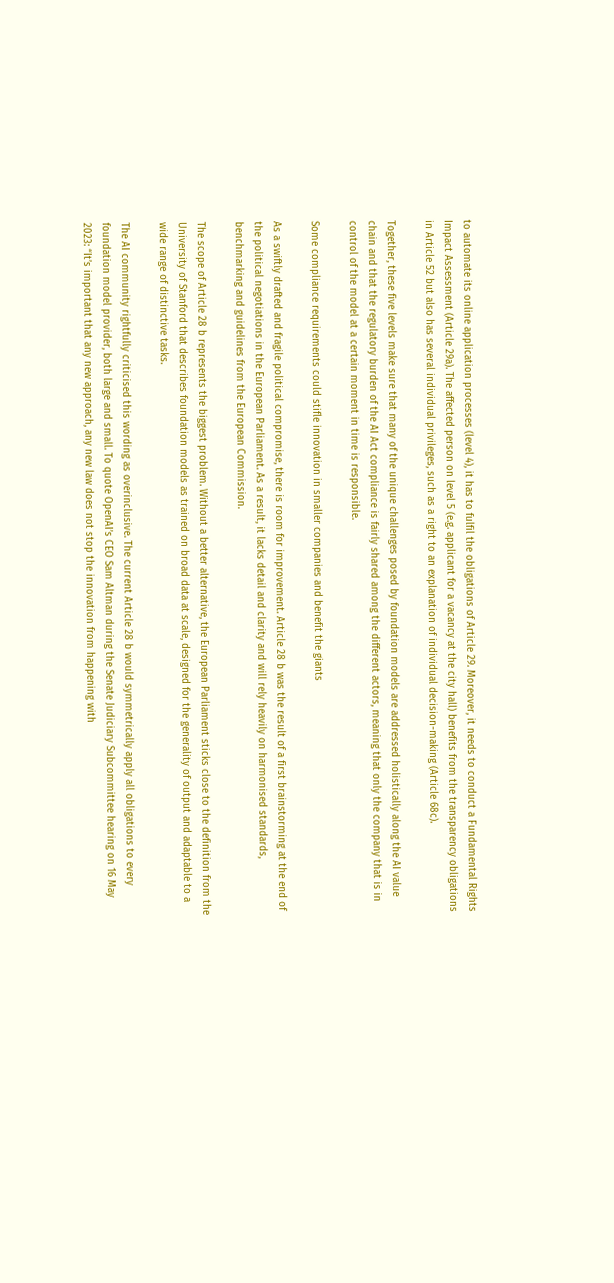to automate its online application processes (level 4), it has to fulfil the obligations of Article 29. Moreover, it needs to conduct a Fundamental Rights Impact Assessment (Article 29a). The affected person on level 5 (e.g. applicant for a vacancy at the city hall) benefits from the transparency obligations in Article 52 but also has several individual privileges, such as a right to an explanation of individual decision-making (Article 68c).

Together, these five levels make sure that many of the unique challenges posed by foundation models are addressed holistically along the AI value chain and that the regulatory burden of the AI Act compliance is fairly shared among the different actors, meaning that only the company that is in control of the model at a certain moment in time is responsible.

Some compliance requirements could stifle innovation in smaller companies and benefit the giants

As a swiftly drafted and fragile political compromise, there is room for improvement. Article 28 b was the result of a first brainstorming at the end of the political negotiations in the European Parliament. As a result, it lacks detail and clarity and will rely heavily on harmonised standards, benchmarking and guidelines from the European Commission.

The scope of Article 28 b represents the biggest problem. Without a better alternative, the European Parliament sticks close to the definition from the University of Stanford that describes foundation models as trained on broad data at scale, designed for the generality of output and adaptable to a wide range of distinctive tasks.

The AI community rightfully criticised this wording as overinclusive. The current Article 28 b would symmetrically apply all obligations to every foundation model provider, both large and small. To quote OpenAI’s CEO Sam Altman during the Senate Judiciary Subcommittee hearing on 16 May 2023: “It’s important that any new approach, any new law does not stop the innovation from happening with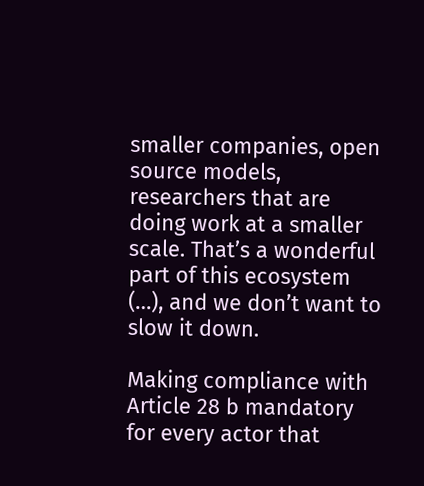smaller companies, open source models, researchers that are doing work at a smaller scale. That’s a wonderful part of this ecosystem (…), and we don’t want to slow it down.

Making compliance with Article 28 b mandatory for every actor that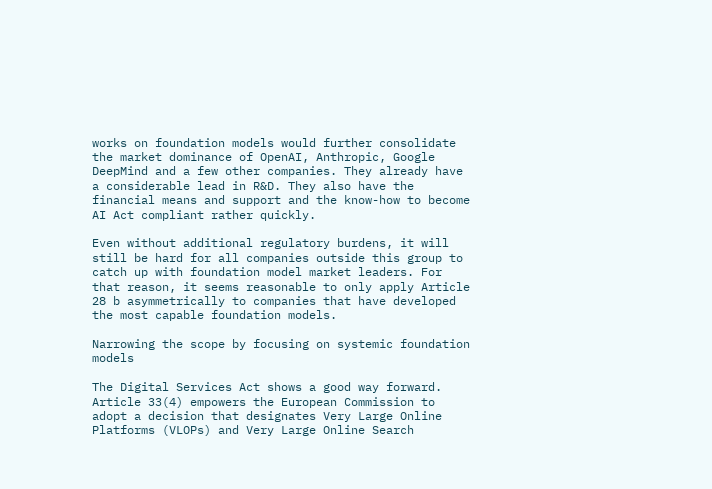works on foundation models would further consolidate the market dominance of OpenAI, Anthropic, Google DeepMind and a few other companies. They already have a considerable lead in R&D. They also have the financial means and support and the know-how to become AI Act compliant rather quickly.

Even without additional regulatory burdens, it will still be hard for all companies outside this group to catch up with foundation model market leaders. For that reason, it seems reasonable to only apply Article 28 b asymmetrically to companies that have developed the most capable foundation models.

Narrowing the scope by focusing on systemic foundation models

The Digital Services Act shows a good way forward. Article 33(4) empowers the European Commission to adopt a decision that designates Very Large Online Platforms (VLOPs) and Very Large Online Search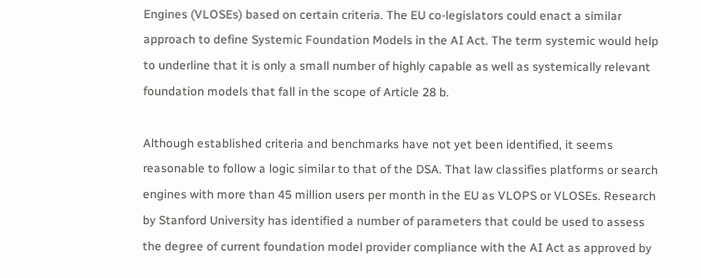Engines (VLOSEs) based on certain criteria. The EU co-legislators could enact a similar approach to define Systemic Foundation Models in the AI Act. The term systemic would help to underline that it is only a small number of highly capable as well as systemically relevant foundation models that fall in the scope of Article 28 b.

Although established criteria and benchmarks have not yet been identified, it seems reasonable to follow a logic similar to that of the DSA. That law classifies platforms or search engines with more than 45 million users per month in the EU as VLOPS or VLOSEs. Research by Stanford University has identified a number of parameters that could be used to assess the degree of current foundation model provider compliance with the AI Act as approved by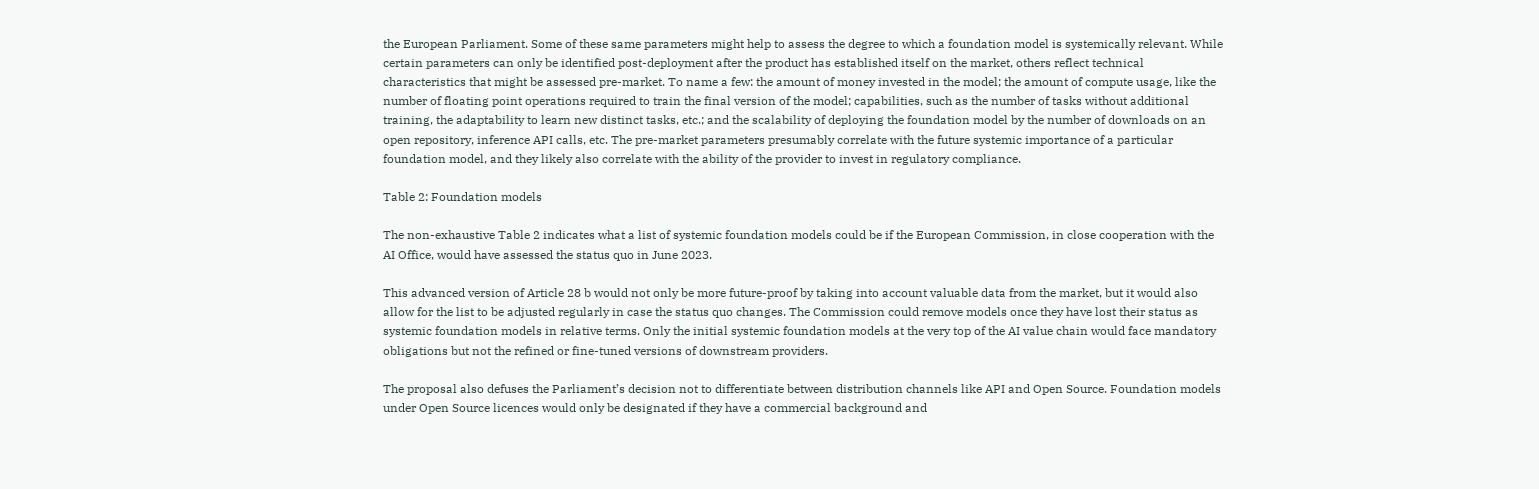the European Parliament. Some of these same parameters might help to assess the degree to which a foundation model is systemically relevant. While certain parameters can only be identified post-deployment after the product has established itself on the market, others reflect technical characteristics that might be assessed pre-market. To name a few: the amount of money invested in the model; the amount of compute usage, like the number of floating point operations required to train the final version of the model; capabilities, such as the number of tasks without additional training, the adaptability to learn new distinct tasks, etc.; and the scalability of deploying the foundation model by the number of downloads on an open repository, inference API calls, etc. The pre-market parameters presumably correlate with the future systemic importance of a particular foundation model, and they likely also correlate with the ability of the provider to invest in regulatory compliance.

Table 2: Foundation models

The non-exhaustive Table 2 indicates what a list of systemic foundation models could be if the European Commission, in close cooperation with the AI Office, would have assessed the status quo in June 2023.

This advanced version of Article 28 b would not only be more future-proof by taking into account valuable data from the market, but it would also allow for the list to be adjusted regularly in case the status quo changes. The Commission could remove models once they have lost their status as systemic foundation models in relative terms. Only the initial systemic foundation models at the very top of the AI value chain would face mandatory obligations but not the refined or fine-tuned versions of downstream providers.

The proposal also defuses the Parliament’s decision not to differentiate between distribution channels like API and Open Source. Foundation models under Open Source licences would only be designated if they have a commercial background and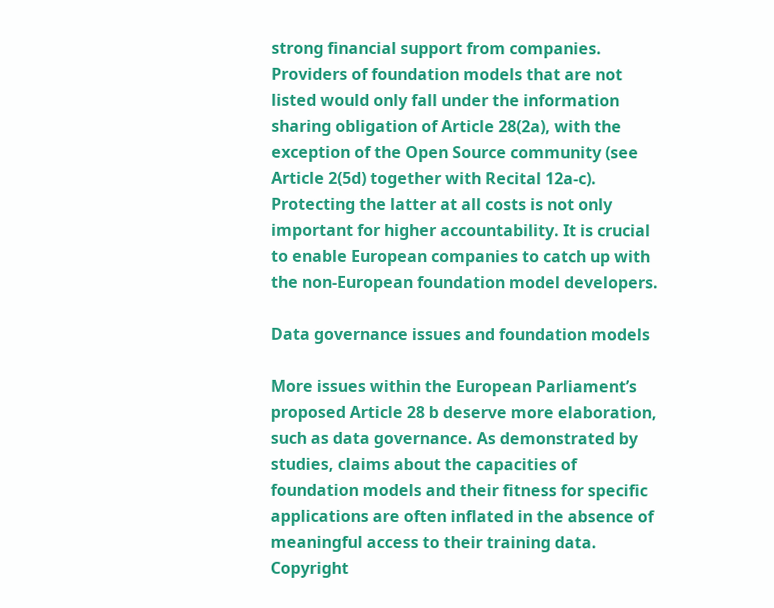strong financial support from companies. Providers of foundation models that are not listed would only fall under the information sharing obligation of Article 28(2a), with the exception of the Open Source community (see Article 2(5d) together with Recital 12a-c). Protecting the latter at all costs is not only important for higher accountability. It is crucial to enable European companies to catch up with the non-European foundation model developers.

Data governance issues and foundation models

More issues within the European Parliament’s proposed Article 28 b deserve more elaboration, such as data governance. As demonstrated by studies, claims about the capacities of foundation models and their fitness for specific applications are often inflated in the absence of meaningful access to their training data. Copyright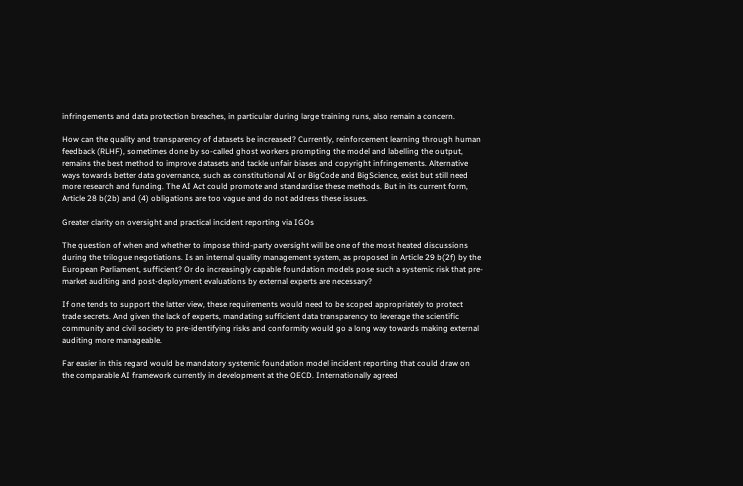infringements and data protection breaches, in particular during large training runs, also remain a concern.

How can the quality and transparency of datasets be increased? Currently, reinforcement learning through human feedback (RLHF), sometimes done by so-called ghost workers prompting the model and labelling the output, remains the best method to improve datasets and tackle unfair biases and copyright infringements. Alternative ways towards better data governance, such as constitutional AI or BigCode and BigScience, exist but still need more research and funding. The AI Act could promote and standardise these methods. But in its current form, Article 28 b(2b) and (4) obligations are too vague and do not address these issues.

Greater clarity on oversight and practical incident reporting via IGOs

The question of when and whether to impose third-party oversight will be one of the most heated discussions during the trilogue negotiations. Is an internal quality management system, as proposed in Article 29 b(2f) by the European Parliament, sufficient? Or do increasingly capable foundation models pose such a systemic risk that pre-market auditing and post-deployment evaluations by external experts are necessary?

If one tends to support the latter view, these requirements would need to be scoped appropriately to protect trade secrets. And given the lack of experts, mandating sufficient data transparency to leverage the scientific community and civil society to pre-identifying risks and conformity would go a long way towards making external auditing more manageable.

Far easier in this regard would be mandatory systemic foundation model incident reporting that could draw on the comparable AI framework currently in development at the OECD. Internationally agreed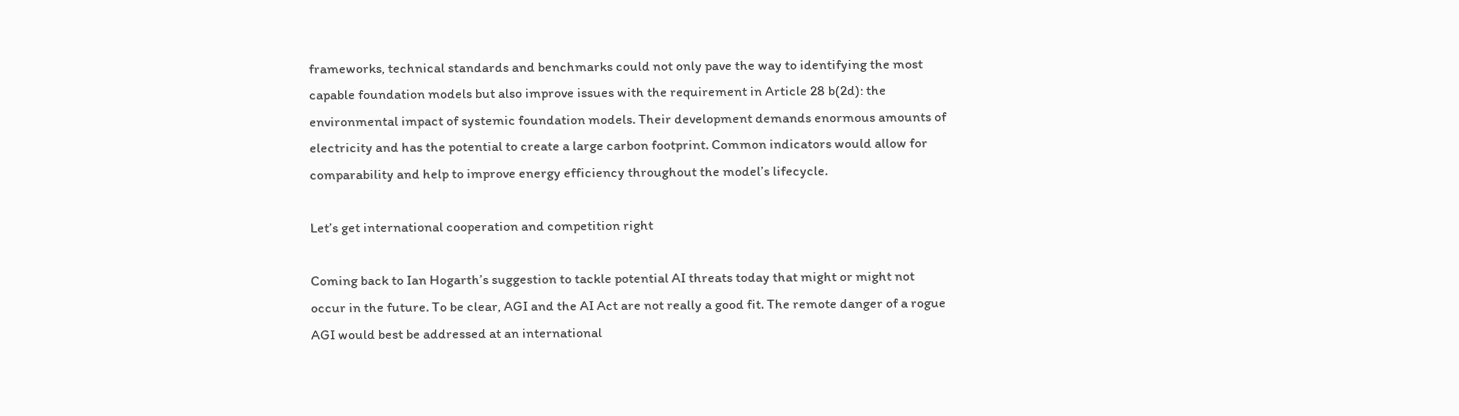frameworks, technical standards and benchmarks could not only pave the way to identifying the most capable foundation models but also improve issues with the requirement in Article 28 b(2d): the environmental impact of systemic foundation models. Their development demands enormous amounts of electricity and has the potential to create a large carbon footprint. Common indicators would allow for comparability and help to improve energy efficiency throughout the model’s lifecycle.

Let’s get international cooperation and competition right

Coming back to Ian Hogarth’s suggestion to tackle potential AI threats today that might or might not occur in the future. To be clear, AGI and the AI Act are not really a good fit. The remote danger of a rogue AGI would best be addressed at an international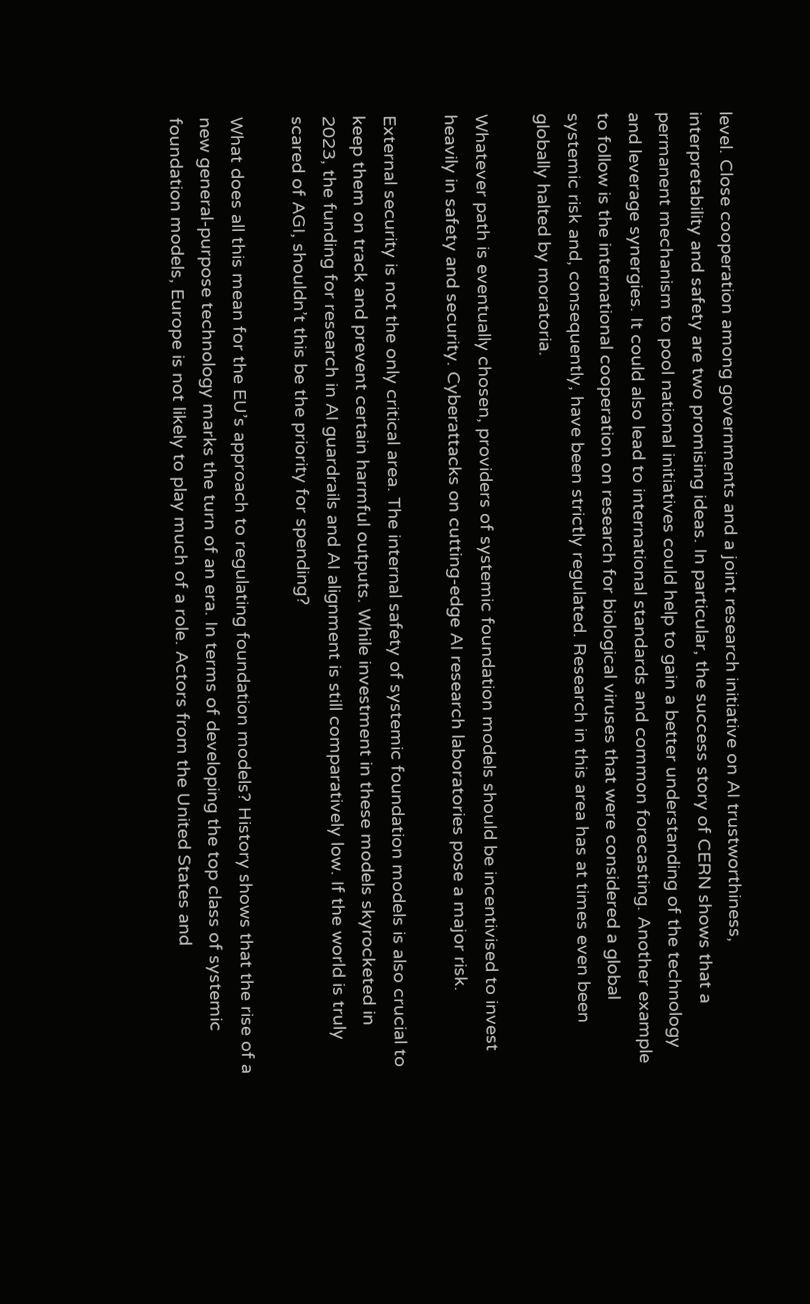level. Close cooperation among governments and a joint research initiative on AI trustworthiness, interpretability and safety are two promising ideas. In particular, the success story of CERN shows that a permanent mechanism to pool national initiatives could help to gain a better understanding of the technology and leverage synergies. It could also lead to international standards and common forecasting. Another example to follow is the international cooperation on research for biological viruses that were considered a global systemic risk and, consequently, have been strictly regulated. Research in this area has at times even been globally halted by moratoria.

Whatever path is eventually chosen, providers of systemic foundation models should be incentivised to invest heavily in safety and security. Cyberattacks on cutting-edge AI research laboratories pose a major risk.

External security is not the only critical area. The internal safety of systemic foundation models is also crucial to keep them on track and prevent certain harmful outputs. While investment in these models skyrocketed in 2023, the funding for research in AI guardrails and AI alignment is still comparatively low. If the world is truly scared of AGI, shouldn’t this be the priority for spending?

What does all this mean for the EU’s approach to regulating foundation models? History shows that the rise of a new general-purpose technology marks the turn of an era. In terms of developing the top class of systemic foundation models, Europe is not likely to play much of a role. Actors from the United States and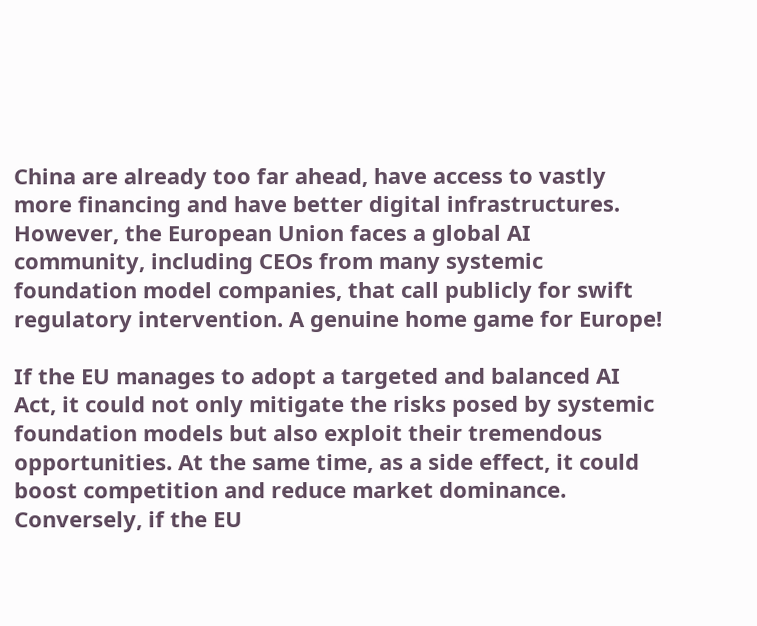China are already too far ahead, have access to vastly more financing and have better digital infrastructures. However, the European Union faces a global AI community, including CEOs from many systemic foundation model companies, that call publicly for swift regulatory intervention. A genuine home game for Europe!

If the EU manages to adopt a targeted and balanced AI Act, it could not only mitigate the risks posed by systemic foundation models but also exploit their tremendous opportunities. At the same time, as a side effect, it could boost competition and reduce market dominance. Conversely, if the EU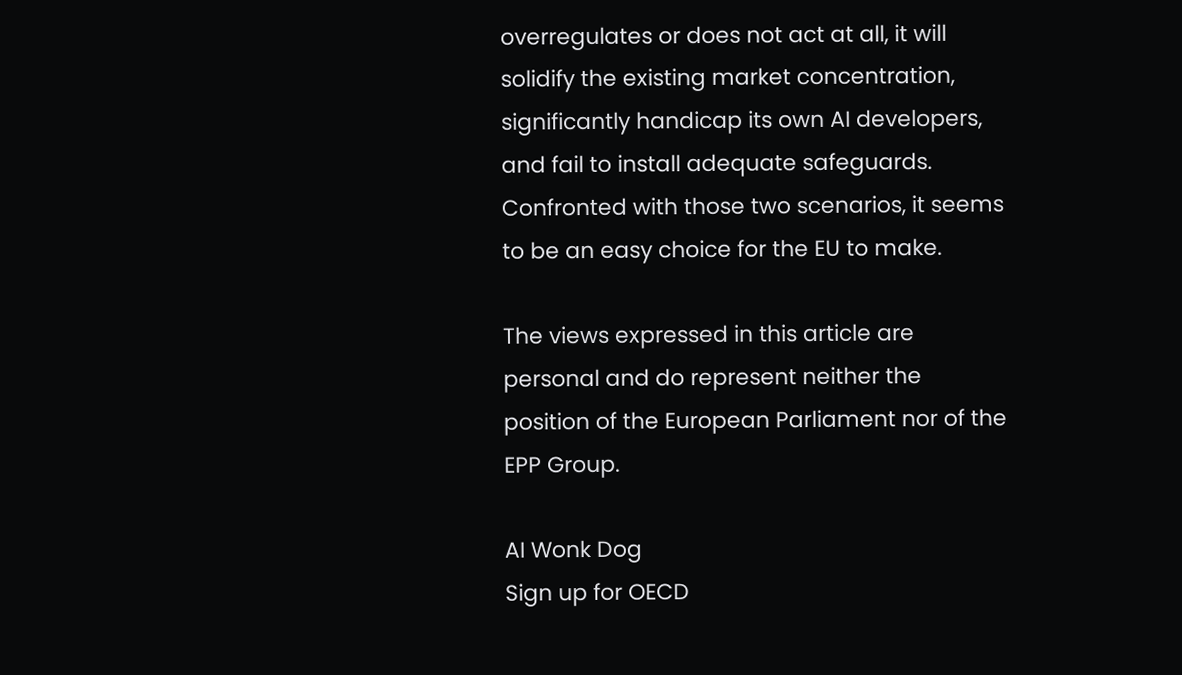overregulates or does not act at all, it will solidify the existing market concentration, significantly handicap its own AI developers, and fail to install adequate safeguards. Confronted with those two scenarios, it seems to be an easy choice for the EU to make.

The views expressed in this article are personal and do represent neither the position of the European Parliament nor of the EPP Group.

AI Wonk Dog
Sign up for OECD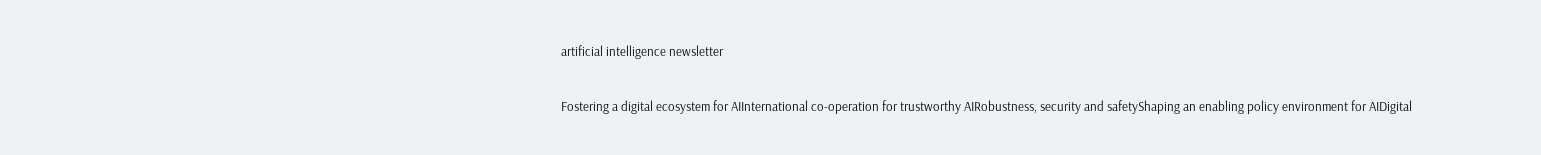artificial intelligence newsletter

Fostering a digital ecosystem for AIInternational co-operation for trustworthy AIRobustness, security and safetyShaping an enabling policy environment for AIDigital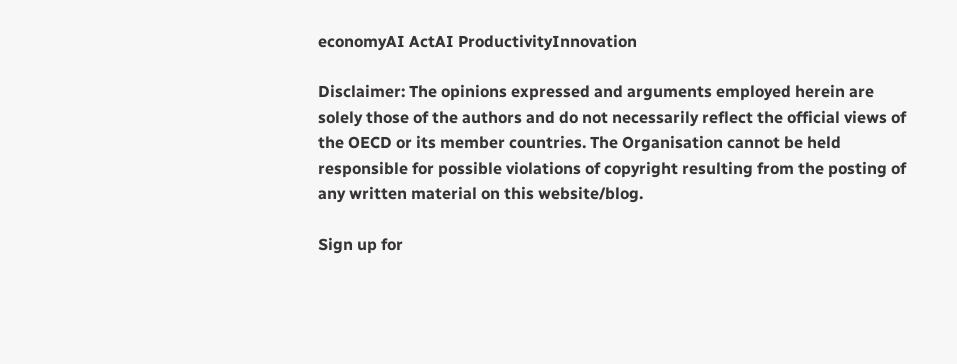economyAI ActAI ProductivityInnovation

Disclaimer: The opinions expressed and arguments employed herein are solely those of the authors and do not necessarily reflect the official views of the OECD or its member countries. The Organisation cannot be held responsible for possible violations of copyright resulting from the posting of any written material on this website/blog.

Sign up for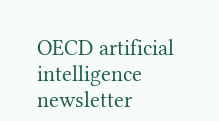OECD artificial intelligence newsletter